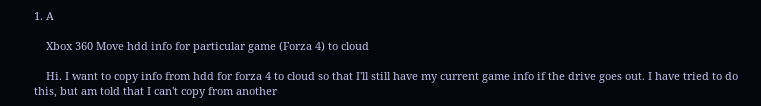1. A

    Xbox 360 Move hdd info for particular game (Forza 4) to cloud

    Hi. I want to copy info from hdd for forza 4 to cloud so that I'll still have my current game info if the drive goes out. I have tried to do this, but am told that I can't copy from another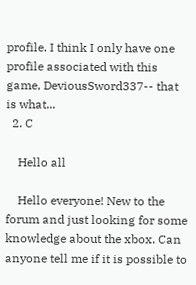profile. I think I only have one profile associated with this game, DeviousSword337-- that is what...
  2. C

    Hello all

    Hello everyone! New to the forum and just looking for some knowledge about the xbox. Can anyone tell me if it is possible to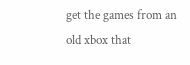get the games from an old xbox that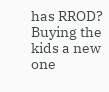has RROD? Buying the kids a new one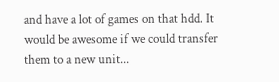and have a lot of games on that hdd. It would be awesome if we could transfer them to a new unit...